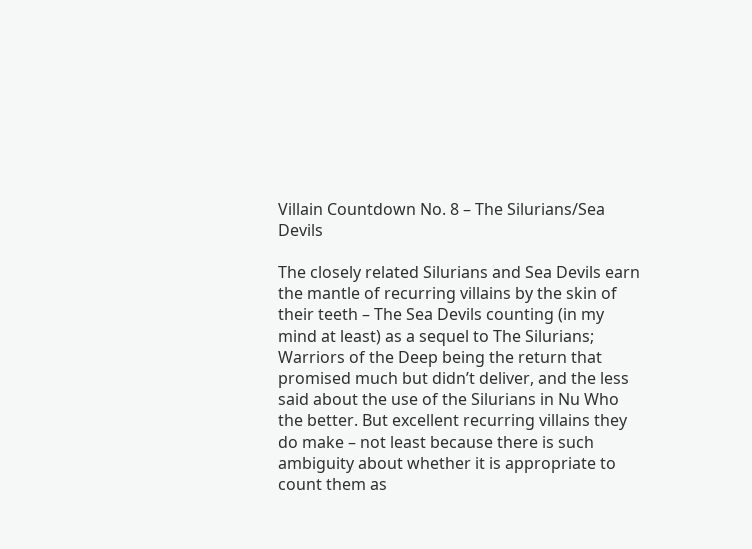Villain Countdown No. 8 – The Silurians/Sea Devils

The closely related Silurians and Sea Devils earn the mantle of recurring villains by the skin of their teeth – The Sea Devils counting (in my mind at least) as a sequel to The Silurians; Warriors of the Deep being the return that promised much but didn’t deliver, and the less said about the use of the Silurians in Nu Who the better. But excellent recurring villains they do make – not least because there is such ambiguity about whether it is appropriate to count them as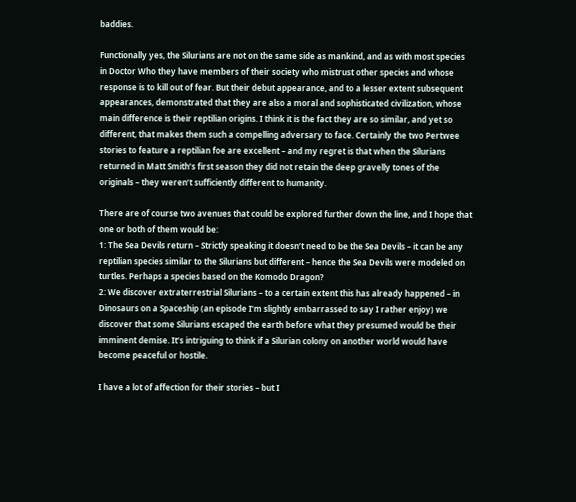baddies.

Functionally yes, the Silurians are not on the same side as mankind, and as with most species in Doctor Who they have members of their society who mistrust other species and whose response is to kill out of fear. But their debut appearance, and to a lesser extent subsequent appearances, demonstrated that they are also a moral and sophisticated civilization, whose main difference is their reptilian origins. I think it is the fact they are so similar, and yet so different, that makes them such a compelling adversary to face. Certainly the two Pertwee stories to feature a reptilian foe are excellent – and my regret is that when the Silurians returned in Matt Smith’s first season they did not retain the deep gravelly tones of the originals – they weren’t sufficiently different to humanity.

There are of course two avenues that could be explored further down the line, and I hope that one or both of them would be:
1: The Sea Devils return – Strictly speaking it doesn’t need to be the Sea Devils – it can be any reptilian species similar to the Silurians but different – hence the Sea Devils were modeled on turtles. Perhaps a species based on the Komodo Dragon?
2: We discover extraterrestrial Silurians – to a certain extent this has already happened – in Dinosaurs on a Spaceship (an episode I’m slightly embarrassed to say I rather enjoy) we discover that some Silurians escaped the earth before what they presumed would be their imminent demise. It’s intriguing to think if a Silurian colony on another world would have become peaceful or hostile.

I have a lot of affection for their stories – but I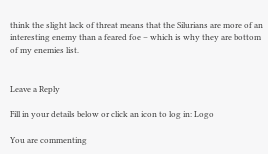think the slight lack of threat means that the Silurians are more of an interesting enemy than a feared foe – which is why they are bottom of my enemies list.


Leave a Reply

Fill in your details below or click an icon to log in: Logo

You are commenting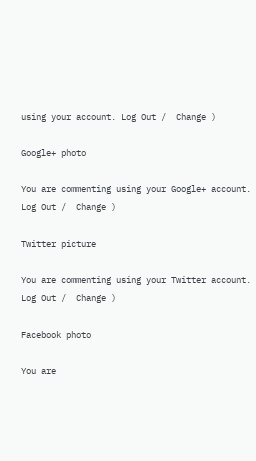using your account. Log Out /  Change )

Google+ photo

You are commenting using your Google+ account. Log Out /  Change )

Twitter picture

You are commenting using your Twitter account. Log Out /  Change )

Facebook photo

You are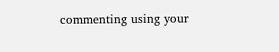commenting using your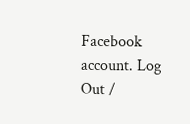Facebook account. Log Out /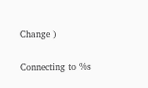Change )


Connecting to %s